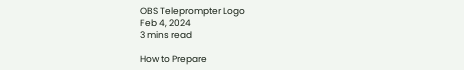OBS Teleprompter Logo
Feb 4, 2024
3 mins read

How to Prepare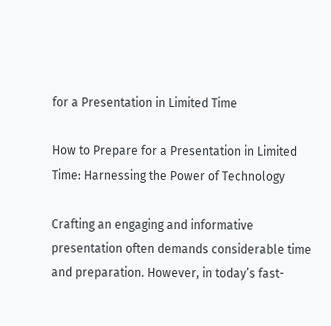for a Presentation in Limited Time

How to Prepare for a Presentation in Limited Time: Harnessing the Power of Technology

Crafting an engaging and informative presentation often demands considerable time and preparation. However, in today’s fast-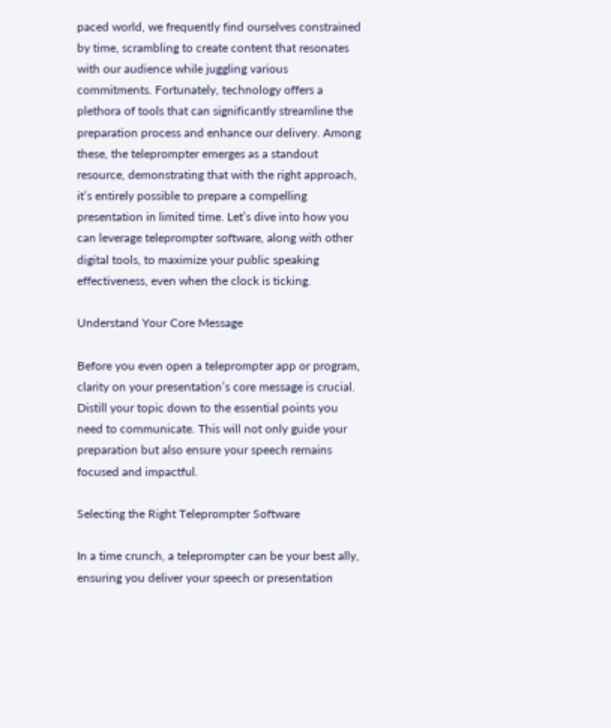paced world, we frequently find ourselves constrained by time, scrambling to create content that resonates with our audience while juggling various commitments. Fortunately, technology offers a plethora of tools that can significantly streamline the preparation process and enhance our delivery. Among these, the teleprompter emerges as a standout resource, demonstrating that with the right approach, it’s entirely possible to prepare a compelling presentation in limited time. Let’s dive into how you can leverage teleprompter software, along with other digital tools, to maximize your public speaking effectiveness, even when the clock is ticking.

Understand Your Core Message

Before you even open a teleprompter app or program, clarity on your presentation’s core message is crucial. Distill your topic down to the essential points you need to communicate. This will not only guide your preparation but also ensure your speech remains focused and impactful.

Selecting the Right Teleprompter Software

In a time crunch, a teleprompter can be your best ally, ensuring you deliver your speech or presentation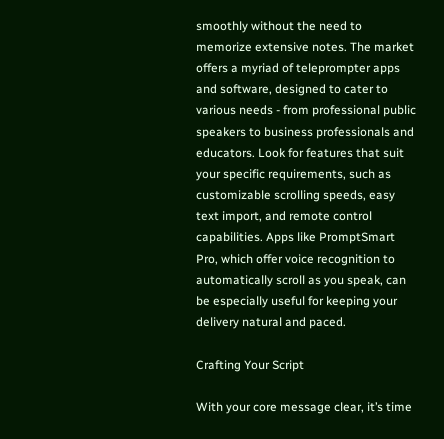smoothly without the need to memorize extensive notes. The market offers a myriad of teleprompter apps and software, designed to cater to various needs - from professional public speakers to business professionals and educators. Look for features that suit your specific requirements, such as customizable scrolling speeds, easy text import, and remote control capabilities. Apps like PromptSmart Pro, which offer voice recognition to automatically scroll as you speak, can be especially useful for keeping your delivery natural and paced.

Crafting Your Script

With your core message clear, it’s time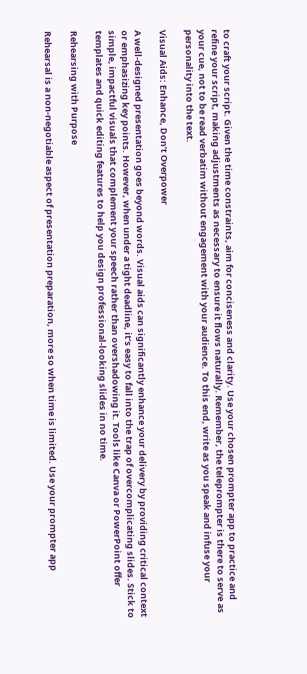to craft your script. Given the time constraints, aim for conciseness and clarity. Use your chosen prompter app to practice and refine your script, making adjustments as necessary to ensure it flows naturally. Remember, the teleprompter is there to serve as your cue, not to be read verbatim without engagement with your audience. To this end, write as you speak and infuse your personality into the text.

Visual Aids: Enhance, Don’t Overpower

A well-designed presentation goes beyond words. Visual aids can significantly enhance your delivery by providing critical context or emphasizing key points. However, when under a tight deadline, it’s easy to fall into the trap of overcomplicating slides. Stick to simple, impactful visuals that complement your speech rather than overshadowing it. Tools like Canva or PowerPoint offer templates and quick editing features to help you design professional-looking slides in no time.

Rehearsing with Purpose

Rehearsal is a non-negotiable aspect of presentation preparation, more so when time is limited. Use your prompter app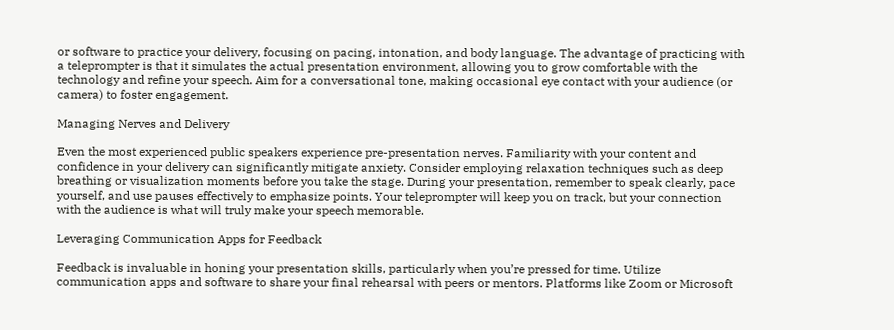or software to practice your delivery, focusing on pacing, intonation, and body language. The advantage of practicing with a teleprompter is that it simulates the actual presentation environment, allowing you to grow comfortable with the technology and refine your speech. Aim for a conversational tone, making occasional eye contact with your audience (or camera) to foster engagement.

Managing Nerves and Delivery

Even the most experienced public speakers experience pre-presentation nerves. Familiarity with your content and confidence in your delivery can significantly mitigate anxiety. Consider employing relaxation techniques such as deep breathing or visualization moments before you take the stage. During your presentation, remember to speak clearly, pace yourself, and use pauses effectively to emphasize points. Your teleprompter will keep you on track, but your connection with the audience is what will truly make your speech memorable.

Leveraging Communication Apps for Feedback

Feedback is invaluable in honing your presentation skills, particularly when you’re pressed for time. Utilize communication apps and software to share your final rehearsal with peers or mentors. Platforms like Zoom or Microsoft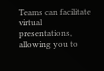Teams can facilitate virtual presentations, allowing you to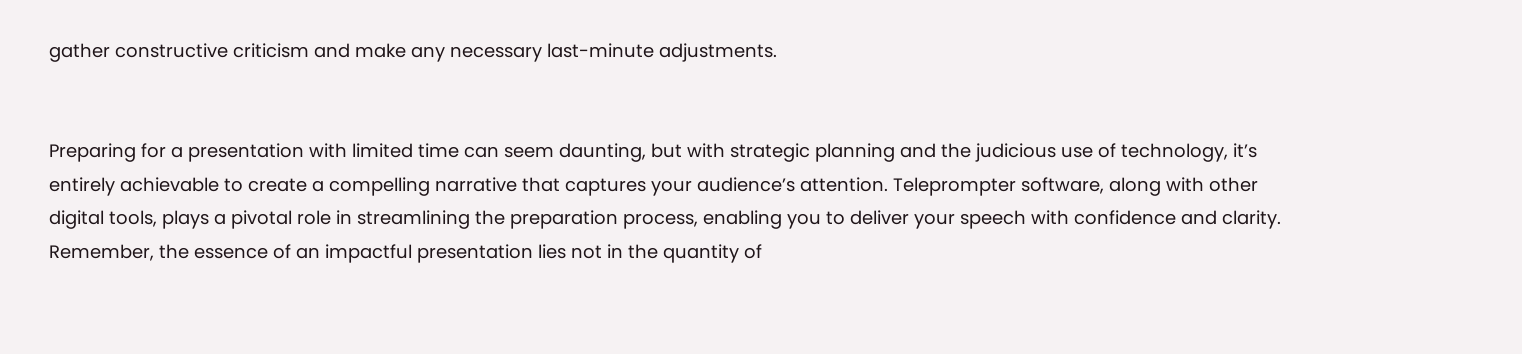gather constructive criticism and make any necessary last-minute adjustments.


Preparing for a presentation with limited time can seem daunting, but with strategic planning and the judicious use of technology, it’s entirely achievable to create a compelling narrative that captures your audience’s attention. Teleprompter software, along with other digital tools, plays a pivotal role in streamlining the preparation process, enabling you to deliver your speech with confidence and clarity. Remember, the essence of an impactful presentation lies not in the quantity of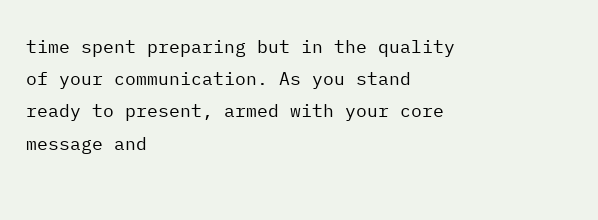time spent preparing but in the quality of your communication. As you stand ready to present, armed with your core message and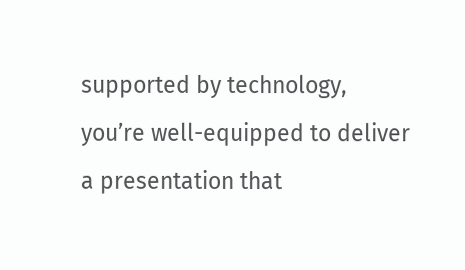supported by technology, you’re well-equipped to deliver a presentation that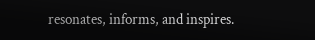resonates, informs, and inspires.